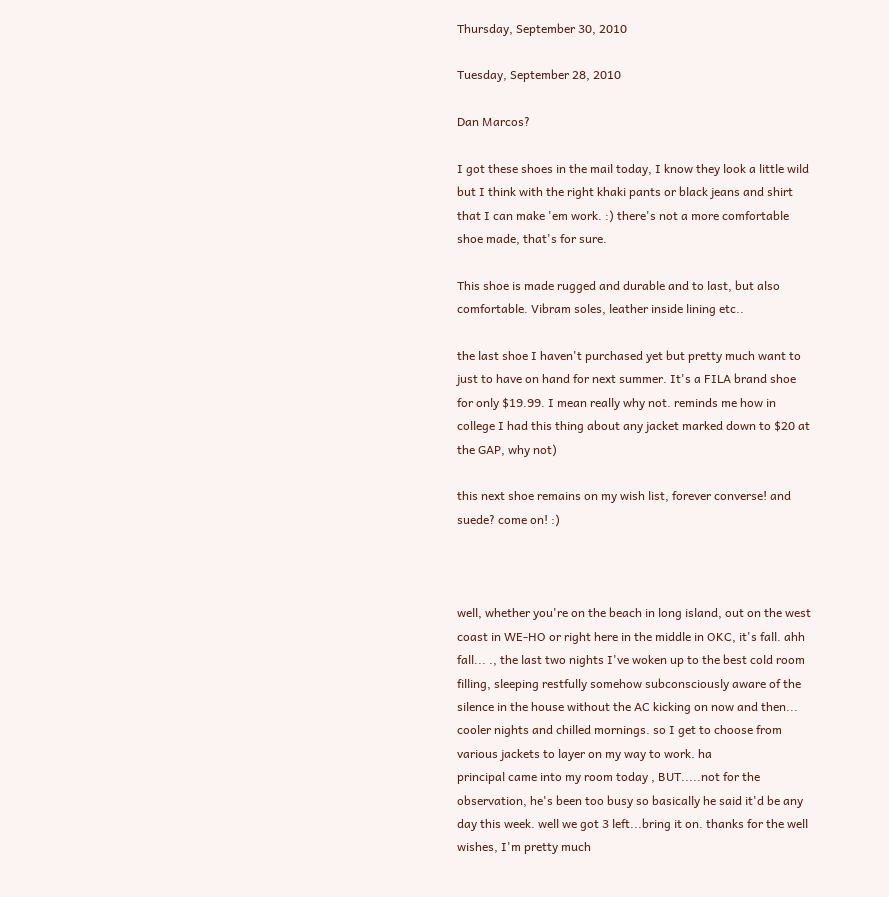Thursday, September 30, 2010

Tuesday, September 28, 2010

Dan Marcos?

I got these shoes in the mail today, I know they look a little wild but I think with the right khaki pants or black jeans and shirt that I can make 'em work. :) there's not a more comfortable shoe made, that's for sure.

This shoe is made rugged and durable and to last, but also comfortable. Vibram soles, leather inside lining etc..

the last shoe I haven't purchased yet but pretty much want to just to have on hand for next summer. It's a FILA brand shoe for only $19.99. I mean really why not. reminds me how in college I had this thing about any jacket marked down to $20 at the GAP, why not)

this next shoe remains on my wish list, forever converse! and suede? come on! :)



well, whether you're on the beach in long island, out on the west coast in WE-HO or right here in the middle in OKC, it's fall. ahh fall... ., the last two nights I've woken up to the best cold room filling, sleeping restfully somehow subconsciously aware of the silence in the house without the AC kicking on now and then... cooler nights and chilled mornings. so I get to choose from various jackets to layer on my way to work. ha
principal came into my room today , BUT.....not for the observation, he's been too busy so basically he said it'd be any day this week. well we got 3 left...bring it on. thanks for the well wishes, I'm pretty much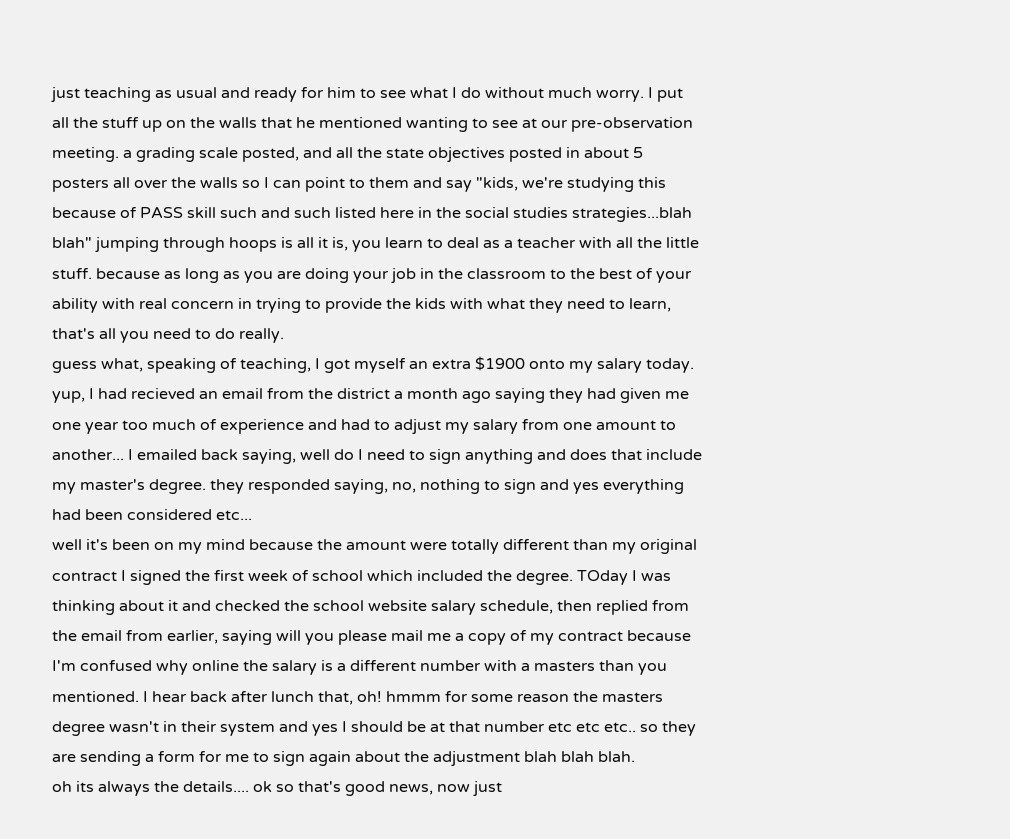just teaching as usual and ready for him to see what I do without much worry. I put all the stuff up on the walls that he mentioned wanting to see at our pre-observation meeting. a grading scale posted, and all the state objectives posted in about 5 posters all over the walls so I can point to them and say "kids, we're studying this because of PASS skill such and such listed here in the social studies strategies...blah blah" jumping through hoops is all it is, you learn to deal as a teacher with all the little stuff. because as long as you are doing your job in the classroom to the best of your ability with real concern in trying to provide the kids with what they need to learn, that's all you need to do really.
guess what, speaking of teaching, I got myself an extra $1900 onto my salary today. yup, I had recieved an email from the district a month ago saying they had given me one year too much of experience and had to adjust my salary from one amount to another... I emailed back saying, well do I need to sign anything and does that include my master's degree. they responded saying, no, nothing to sign and yes everything had been considered etc...
well it's been on my mind because the amount were totally different than my original contract I signed the first week of school which included the degree. TOday I was thinking about it and checked the school website salary schedule, then replied from the email from earlier, saying will you please mail me a copy of my contract because I'm confused why online the salary is a different number with a masters than you mentioned. I hear back after lunch that, oh! hmmm for some reason the masters degree wasn't in their system and yes I should be at that number etc etc etc.. so they are sending a form for me to sign again about the adjustment blah blah blah.
oh its always the details.... ok so that's good news, now just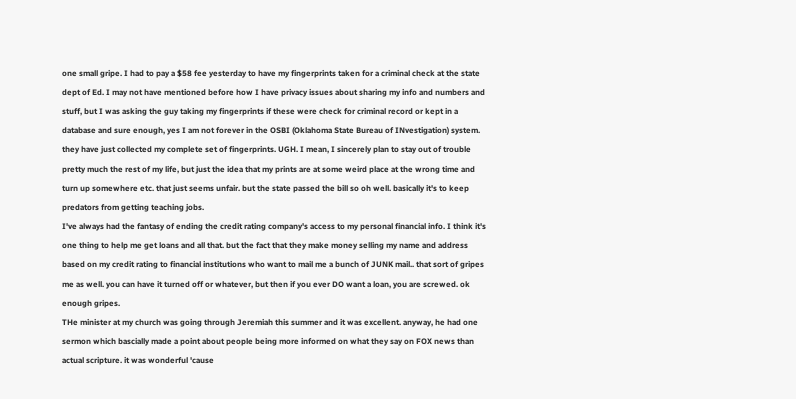one small gripe. I had to pay a $58 fee yesterday to have my fingerprints taken for a criminal check at the state dept of Ed. I may not have mentioned before how I have privacy issues about sharing my info and numbers and stuff, but I was asking the guy taking my fingerprints if these were check for criminal record or kept in a database and sure enough, yes I am not forever in the OSBI (Oklahoma State Bureau of INvestigation) system. they have just collected my complete set of fingerprints. UGH. I mean, I sincerely plan to stay out of trouble pretty much the rest of my life, but just the idea that my prints are at some weird place at the wrong time and turn up somewhere etc. that just seems unfair. but the state passed the bill so oh well. basically it's to keep predators from getting teaching jobs.
I've always had the fantasy of ending the credit rating company's access to my personal financial info. I think it's one thing to help me get loans and all that. but the fact that they make money selling my name and address based on my credit rating to financial institutions who want to mail me a bunch of JUNK mail.. that sort of gripes me as well. you can have it turned off or whatever, but then if you ever DO want a loan, you are screwed. ok enough gripes.
THe minister at my church was going through Jeremiah this summer and it was excellent. anyway, he had one sermon which bascially made a point about people being more informed on what they say on FOX news than actual scripture. it was wonderful 'cause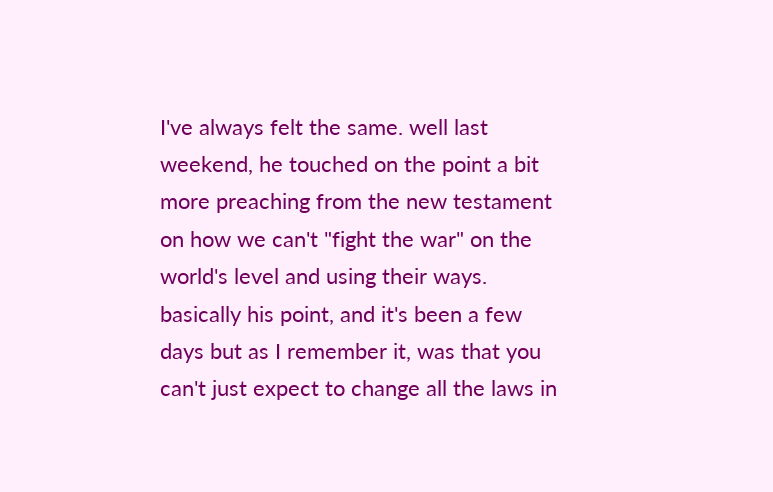I've always felt the same. well last weekend, he touched on the point a bit more preaching from the new testament on how we can't "fight the war" on the world's level and using their ways. basically his point, and it's been a few days but as I remember it, was that you can't just expect to change all the laws in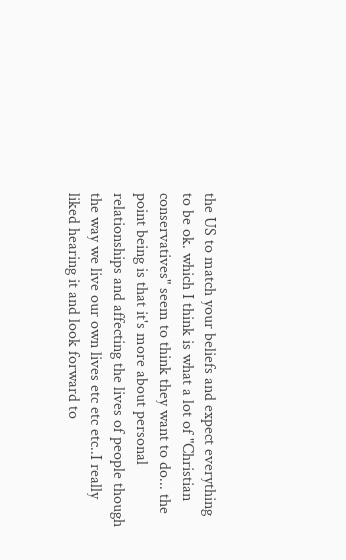the US to match your beliefs and expect everything to be ok. which I think is what a lot of "Christian conservatives" seem to think they want to do... the point being is that it's more about personal relationships and affecting the lives of people though the way we live our own lives etc etc etc..I really liked hearing it and look forward to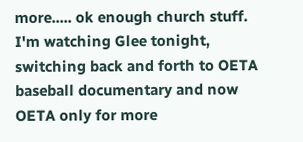more..... ok enough church stuff.
I'm watching Glee tonight, switching back and forth to OETA baseball documentary and now OETA only for more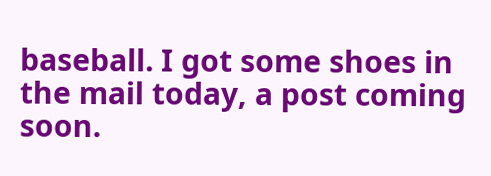baseball. I got some shoes in the mail today, a post coming soon.